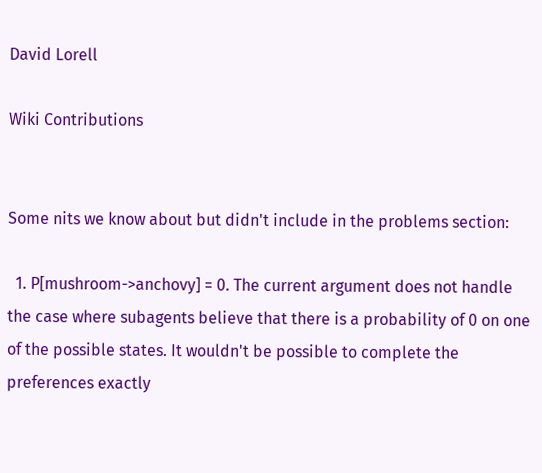David Lorell

Wiki Contributions


Some nits we know about but didn't include in the problems section:

  1. P[mushroom->anchovy] = 0. The current argument does not handle the case where subagents believe that there is a probability of 0 on one of the possible states. It wouldn't be possible to complete the preferences exactly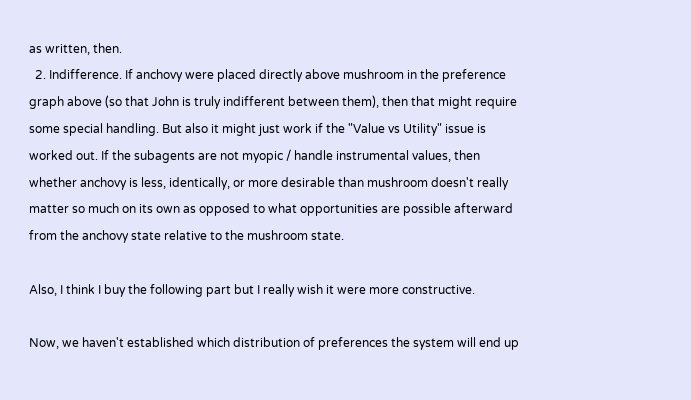as written, then.
  2. Indifference. If anchovy were placed directly above mushroom in the preference graph above (so that John is truly indifferent between them), then that might require some special handling. But also it might just work if the "Value vs Utility" issue is worked out. If the subagents are not myopic / handle instrumental values, then whether anchovy is less, identically, or more desirable than mushroom doesn't really matter so much on its own as opposed to what opportunities are possible afterward from the anchovy state relative to the mushroom state.

Also, I think I buy the following part but I really wish it were more constructive.

Now, we haven't established which distribution of preferences the system will end up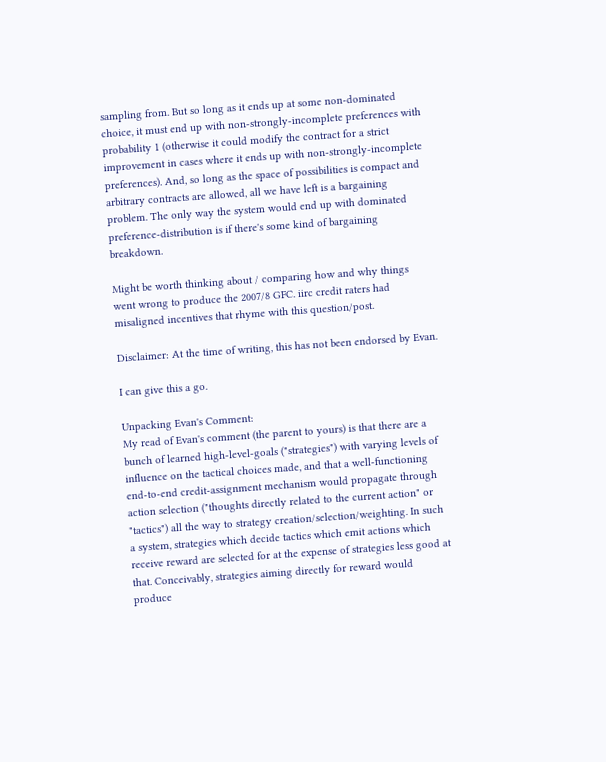sampling from. But so long as it ends up at some non-dominated choice, it must end up with non-strongly-incomplete preferences with probability 1 (otherwise it could modify the contract for a strict improvement in cases where it ends up with non-strongly-incomplete preferences). And, so long as the space of possibilities is compact and arbitrary contracts are allowed, all we have left is a bargaining problem. The only way the system would end up with dominated preference-distribution is if there's some kind of bargaining breakdown.

Might be worth thinking about / comparing how and why things went wrong to produce the 2007/8 GFC. iirc credit raters had misaligned incentives that rhyme with this question/post.

Disclaimer: At the time of writing, this has not been endorsed by Evan.

I can give this a go.

Unpacking Evan's Comment:
My read of Evan's comment (the parent to yours) is that there are a bunch of learned high-level-goals ("strategies") with varying levels of influence on the tactical choices made, and that a well-functioning end-to-end credit-assignment mechanism would propagate through action selection ("thoughts directly related to the current action" or "tactics") all the way to strategy creation/selection/weighting. In such a system, strategies which decide tactics which emit actions which receive reward are selected for at the expense of strategies less good at that. Conceivably, strategies aiming directly for reward would produce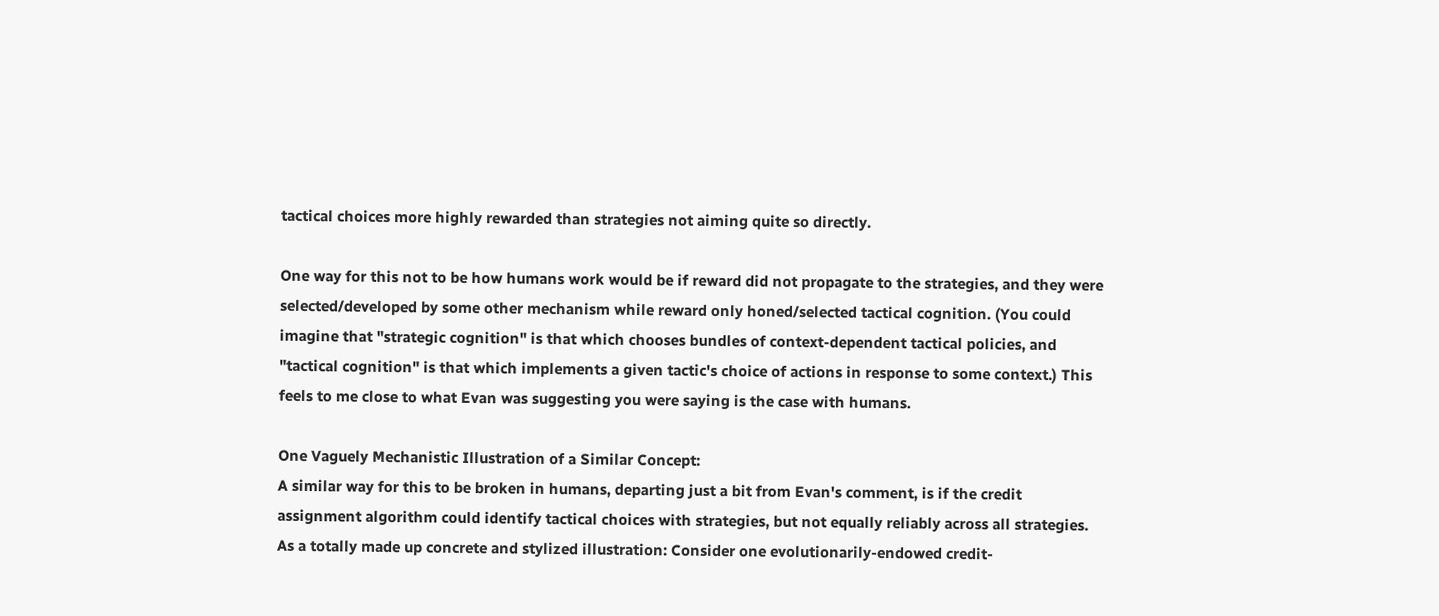tactical choices more highly rewarded than strategies not aiming quite so directly.

One way for this not to be how humans work would be if reward did not propagate to the strategies, and they were selected/developed by some other mechanism while reward only honed/selected tactical cognition. (You could imagine that "strategic cognition" is that which chooses bundles of context-dependent tactical policies, and "tactical cognition" is that which implements a given tactic's choice of actions in response to some context.) This feels to me close to what Evan was suggesting you were saying is the case with humans.

One Vaguely Mechanistic Illustration of a Similar Concept:
A similar way for this to be broken in humans, departing just a bit from Evan's comment, is if the credit assignment algorithm could identify tactical choices with strategies, but not equally reliably across all strategies. As a totally made up concrete and stylized illustration: Consider one evolutionarily-endowed credit-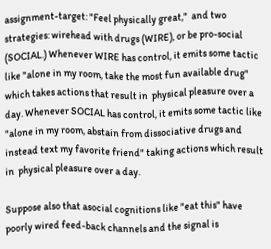assignment-target: "Feel physically great,"  and two strategies: wirehead with drugs (WIRE), or be pro-social (SOCIAL.) Whenever WIRE has control, it emits some tactic like "alone in my room, take the most fun available drug" which takes actions that result in  physical pleasure over a day. Whenever SOCIAL has control, it emits some tactic like "alone in my room, abstain from dissociative drugs and instead text my favorite friend" taking actions which result in  physical pleasure over a day.

Suppose also that asocial cognitions like "eat this" have poorly wired feed-back channels and the signal is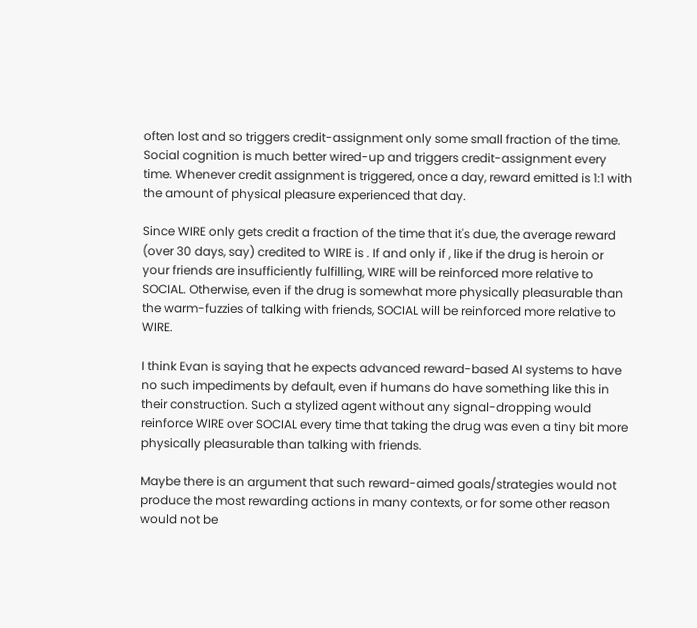often lost and so triggers credit-assignment only some small fraction of the time. Social cognition is much better wired-up and triggers credit-assignment every time. Whenever credit assignment is triggered, once a day, reward emitted is 1:1 with the amount of physical pleasure experienced that day.

Since WIRE only gets credit a fraction of the time that it's due, the average reward (over 30 days, say) credited to WIRE is . If and only if , like if the drug is heroin or your friends are insufficiently fulfilling, WIRE will be reinforced more relative to SOCIAL. Otherwise, even if the drug is somewhat more physically pleasurable than the warm-fuzzies of talking with friends, SOCIAL will be reinforced more relative to WIRE.

I think Evan is saying that he expects advanced reward-based AI systems to have no such impediments by default, even if humans do have something like this in their construction. Such a stylized agent without any signal-dropping would reinforce WIRE over SOCIAL every time that taking the drug was even a tiny bit more physically pleasurable than talking with friends.

Maybe there is an argument that such reward-aimed goals/strategies would not produce the most rewarding actions in many contexts, or for some other reason would not be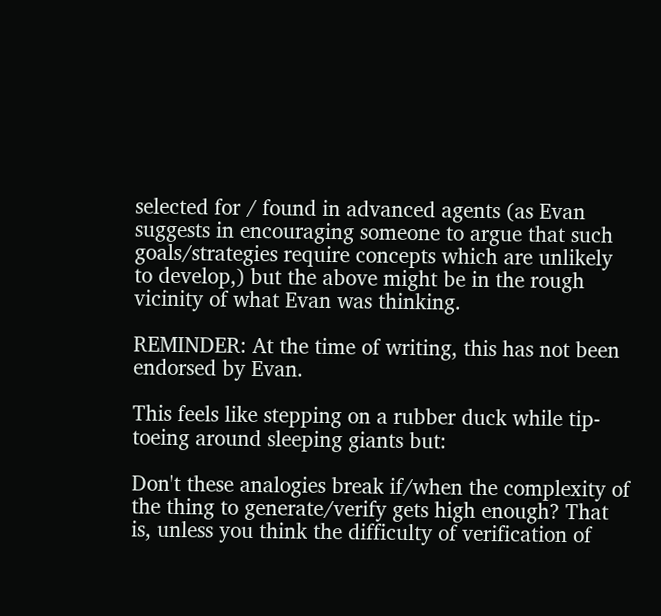selected for / found in advanced agents (as Evan suggests in encouraging someone to argue that such goals/strategies require concepts which are unlikely to develop,) but the above might be in the rough vicinity of what Evan was thinking.

REMINDER: At the time of writing, this has not been endorsed by Evan.

This feels like stepping on a rubber duck while tip-toeing around sleeping giants but:

Don't these analogies break if/when the complexity of the thing to generate/verify gets high enough? That is, unless you think the difficulty of verification of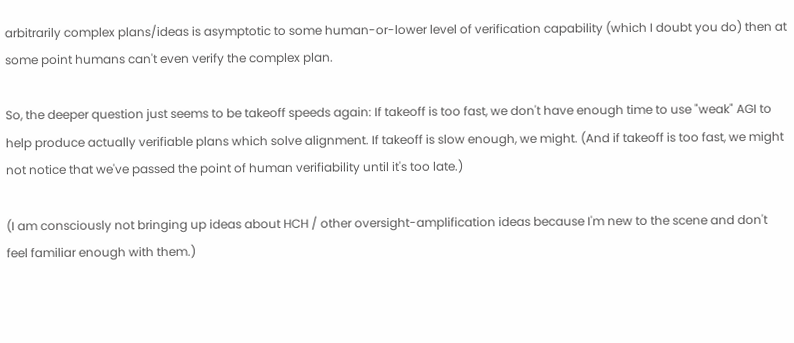arbitrarily complex plans/ideas is asymptotic to some human-or-lower level of verification capability (which I doubt you do) then at some point humans can't even verify the complex plan.

So, the deeper question just seems to be takeoff speeds again: If takeoff is too fast, we don't have enough time to use "weak" AGI to help produce actually verifiable plans which solve alignment. If takeoff is slow enough, we might. (And if takeoff is too fast, we might not notice that we've passed the point of human verifiability until it's too late.)

(I am consciously not bringing up ideas about HCH / other oversight-amplification ideas because I'm new to the scene and don't feel familiar enough with them.)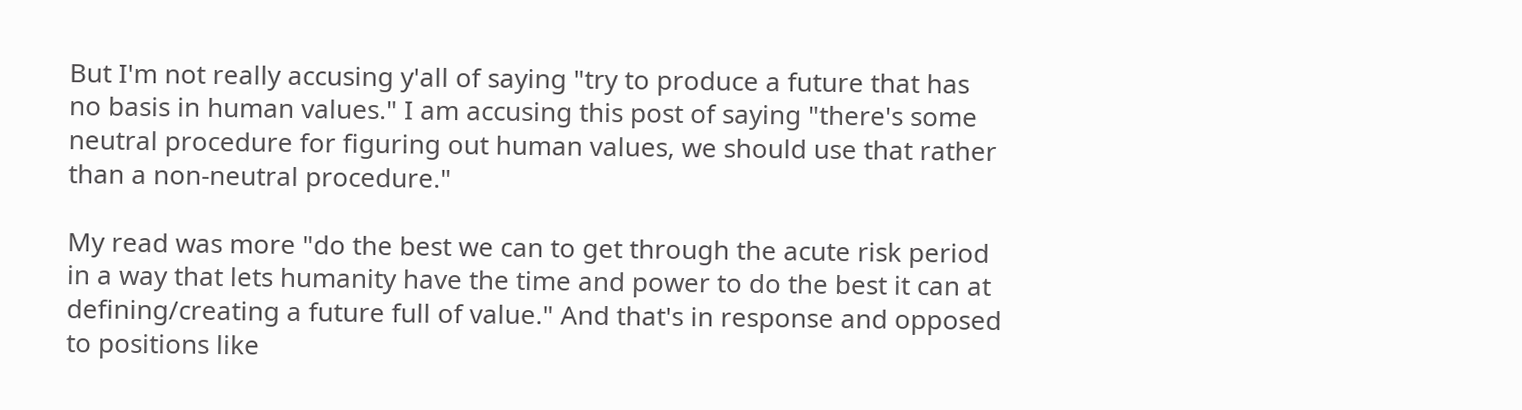But I'm not really accusing y'all of saying "try to produce a future that has no basis in human values." I am accusing this post of saying "there's some neutral procedure for figuring out human values, we should use that rather than a non-neutral procedure."

My read was more "do the best we can to get through the acute risk period in a way that lets humanity have the time and power to do the best it can at defining/creating a future full of value." And that's in response and opposed to positions like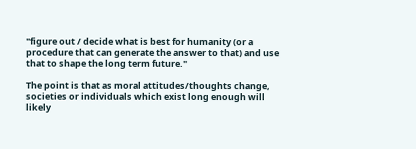"figure out / decide what is best for humanity (or a procedure that can generate the answer to that) and use that to shape the long term future."

The point is that as moral attitudes/thoughts change, societies or individuals which exist long enough will likely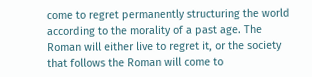come to regret permanently structuring the world according to the morality of a past age. The Roman will either live to regret it, or the society that follows the Roman will come to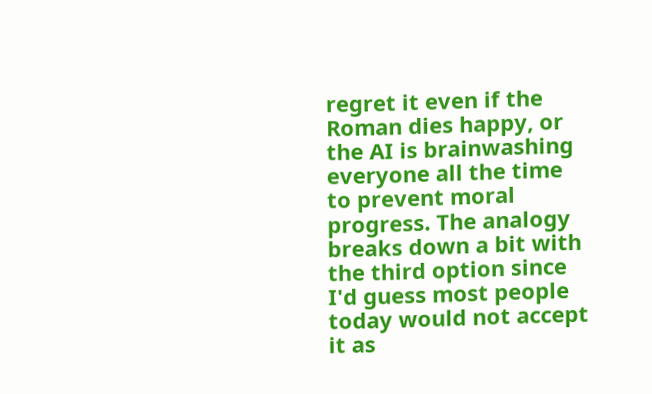regret it even if the Roman dies happy, or the AI is brainwashing everyone all the time to prevent moral progress. The analogy breaks down a bit with the third option since I'd guess most people today would not accept it as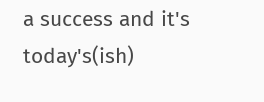a success and it's today's(ish)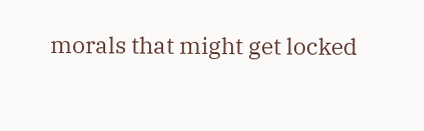morals that might get locked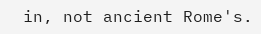in, not ancient Rome's.